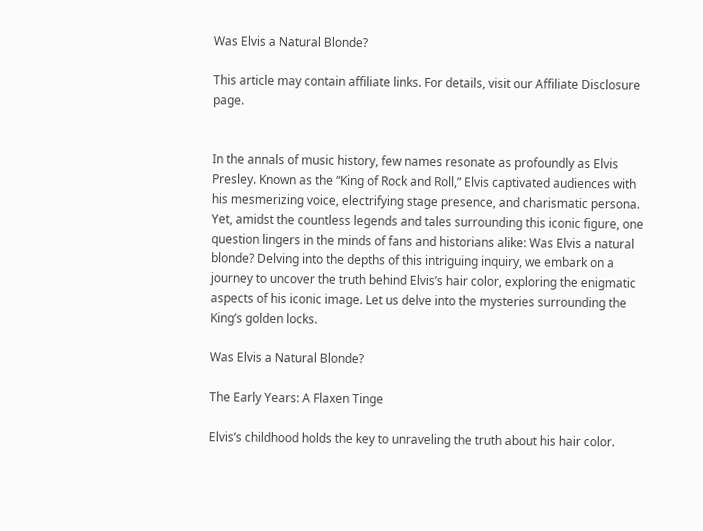Was Elvis a Natural Blonde?

This article may contain affiliate links. For details, visit our Affiliate Disclosure page.


In the annals of music history, few names resonate as profoundly as Elvis Presley. Known as the “King of Rock and Roll,” Elvis captivated audiences with his mesmerizing voice, electrifying stage presence, and charismatic persona. Yet, amidst the countless legends and tales surrounding this iconic figure, one question lingers in the minds of fans and historians alike: Was Elvis a natural blonde? Delving into the depths of this intriguing inquiry, we embark on a journey to uncover the truth behind Elvis’s hair color, exploring the enigmatic aspects of his iconic image. Let us delve into the mysteries surrounding the King’s golden locks.

Was Elvis a Natural Blonde?

The Early Years: A Flaxen Tinge

Elvis’s childhood holds the key to unraveling the truth about his hair color.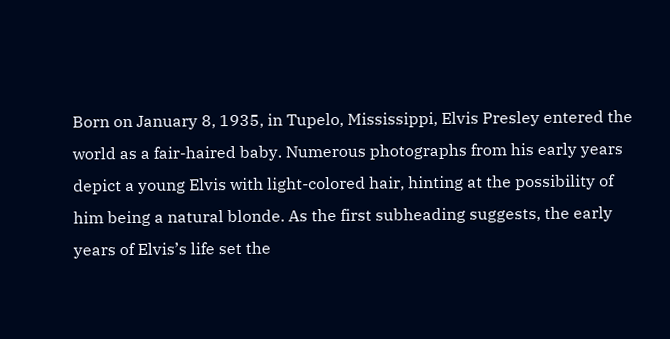Born on January 8, 1935, in Tupelo, Mississippi, Elvis Presley entered the world as a fair-haired baby. Numerous photographs from his early years depict a young Elvis with light-colored hair, hinting at the possibility of him being a natural blonde. As the first subheading suggests, the early years of Elvis’s life set the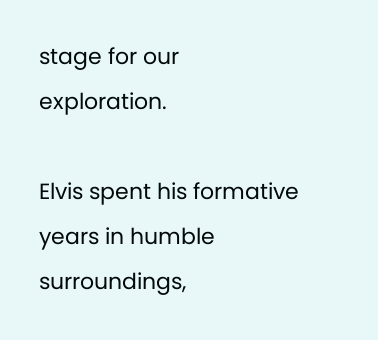stage for our exploration.

Elvis spent his formative years in humble surroundings,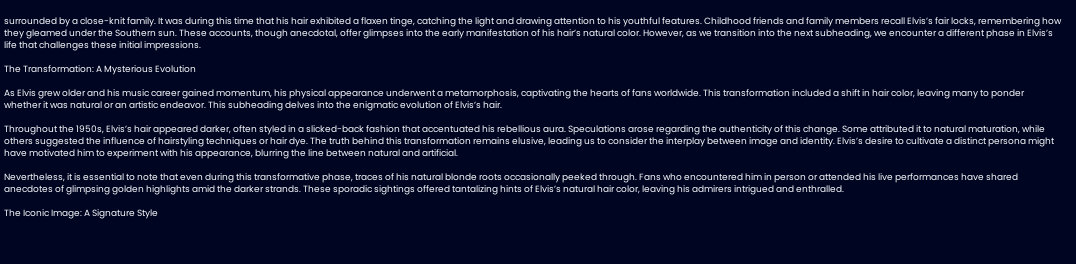surrounded by a close-knit family. It was during this time that his hair exhibited a flaxen tinge, catching the light and drawing attention to his youthful features. Childhood friends and family members recall Elvis’s fair locks, remembering how they gleamed under the Southern sun. These accounts, though anecdotal, offer glimpses into the early manifestation of his hair’s natural color. However, as we transition into the next subheading, we encounter a different phase in Elvis’s life that challenges these initial impressions.

The Transformation: A Mysterious Evolution

As Elvis grew older and his music career gained momentum, his physical appearance underwent a metamorphosis, captivating the hearts of fans worldwide. This transformation included a shift in hair color, leaving many to ponder whether it was natural or an artistic endeavor. This subheading delves into the enigmatic evolution of Elvis’s hair.

Throughout the 1950s, Elvis’s hair appeared darker, often styled in a slicked-back fashion that accentuated his rebellious aura. Speculations arose regarding the authenticity of this change. Some attributed it to natural maturation, while others suggested the influence of hairstyling techniques or hair dye. The truth behind this transformation remains elusive, leading us to consider the interplay between image and identity. Elvis’s desire to cultivate a distinct persona might have motivated him to experiment with his appearance, blurring the line between natural and artificial.

Nevertheless, it is essential to note that even during this transformative phase, traces of his natural blonde roots occasionally peeked through. Fans who encountered him in person or attended his live performances have shared anecdotes of glimpsing golden highlights amid the darker strands. These sporadic sightings offered tantalizing hints of Elvis’s natural hair color, leaving his admirers intrigued and enthralled.

The Iconic Image: A Signature Style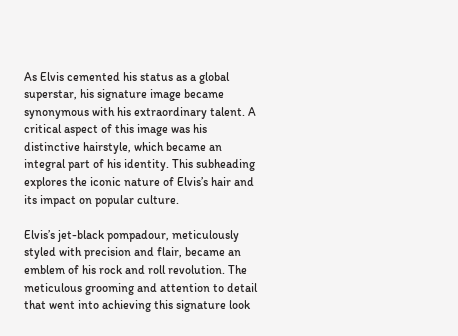As Elvis cemented his status as a global superstar, his signature image became synonymous with his extraordinary talent. A critical aspect of this image was his distinctive hairstyle, which became an integral part of his identity. This subheading explores the iconic nature of Elvis’s hair and its impact on popular culture.

Elvis’s jet-black pompadour, meticulously styled with precision and flair, became an emblem of his rock and roll revolution. The meticulous grooming and attention to detail that went into achieving this signature look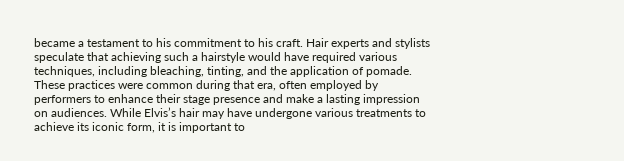became a testament to his commitment to his craft. Hair experts and stylists speculate that achieving such a hairstyle would have required various techniques, including bleaching, tinting, and the application of pomade. These practices were common during that era, often employed by performers to enhance their stage presence and make a lasting impression on audiences. While Elvis’s hair may have undergone various treatments to achieve its iconic form, it is important to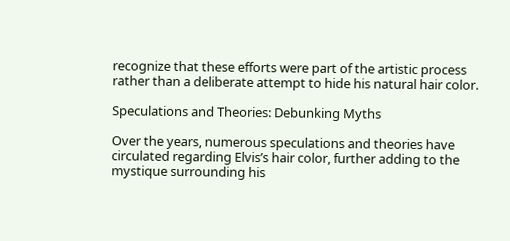recognize that these efforts were part of the artistic process rather than a deliberate attempt to hide his natural hair color.

Speculations and Theories: Debunking Myths

Over the years, numerous speculations and theories have circulated regarding Elvis’s hair color, further adding to the mystique surrounding his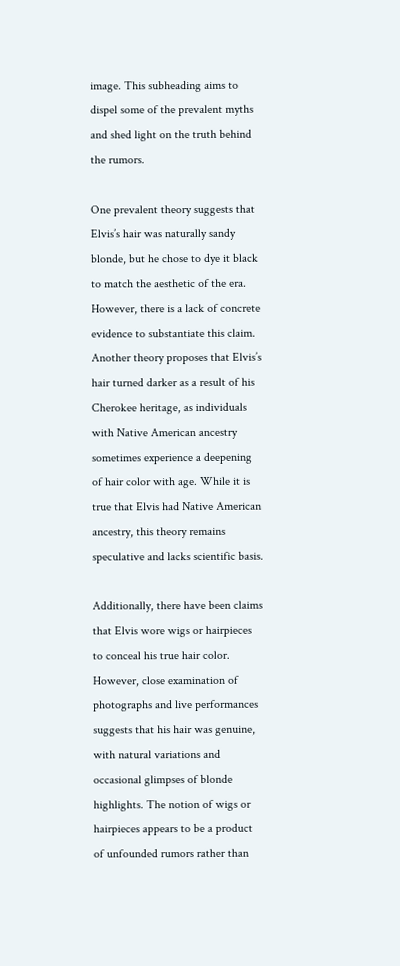image. This subheading aims to dispel some of the prevalent myths and shed light on the truth behind the rumors.

One prevalent theory suggests that Elvis’s hair was naturally sandy blonde, but he chose to dye it black to match the aesthetic of the era. However, there is a lack of concrete evidence to substantiate this claim. Another theory proposes that Elvis’s hair turned darker as a result of his Cherokee heritage, as individuals with Native American ancestry sometimes experience a deepening of hair color with age. While it is true that Elvis had Native American ancestry, this theory remains speculative and lacks scientific basis.

Additionally, there have been claims that Elvis wore wigs or hairpieces to conceal his true hair color. However, close examination of photographs and live performances suggests that his hair was genuine, with natural variations and occasional glimpses of blonde highlights. The notion of wigs or hairpieces appears to be a product of unfounded rumors rather than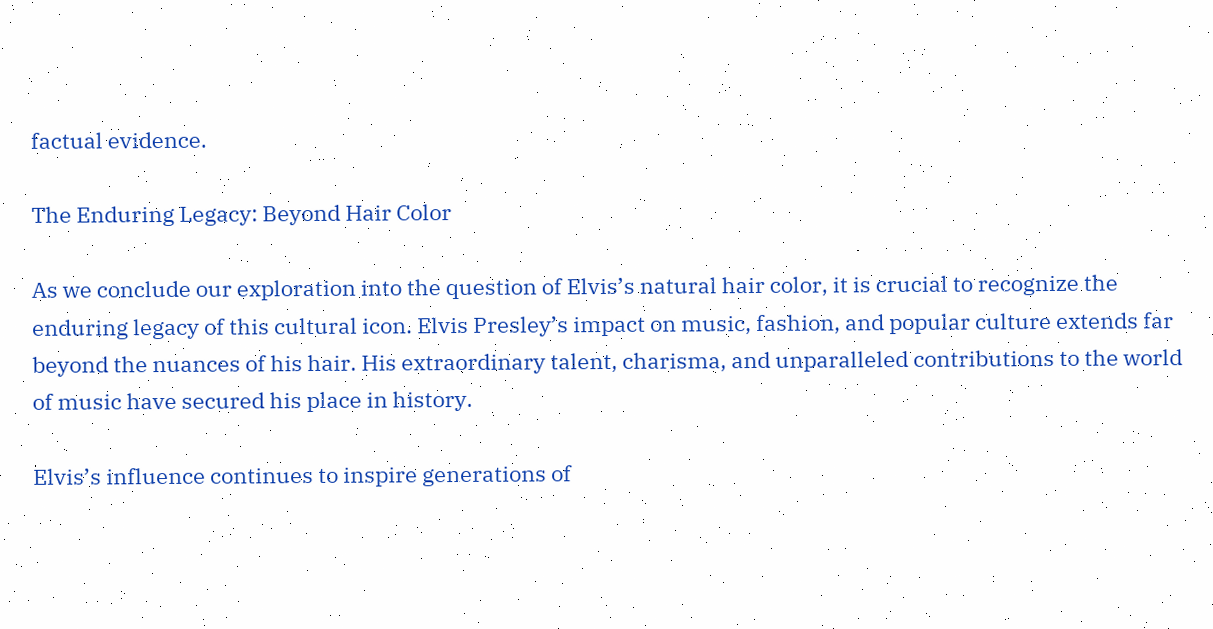factual evidence.

The Enduring Legacy: Beyond Hair Color

As we conclude our exploration into the question of Elvis’s natural hair color, it is crucial to recognize the enduring legacy of this cultural icon. Elvis Presley’s impact on music, fashion, and popular culture extends far beyond the nuances of his hair. His extraordinary talent, charisma, and unparalleled contributions to the world of music have secured his place in history.

Elvis’s influence continues to inspire generations of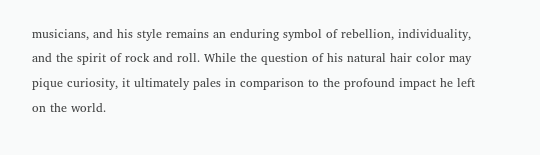musicians, and his style remains an enduring symbol of rebellion, individuality, and the spirit of rock and roll. While the question of his natural hair color may pique curiosity, it ultimately pales in comparison to the profound impact he left on the world.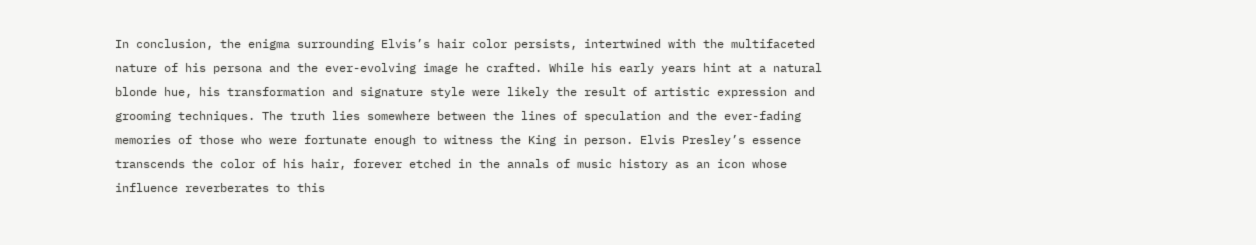In conclusion, the enigma surrounding Elvis’s hair color persists, intertwined with the multifaceted nature of his persona and the ever-evolving image he crafted. While his early years hint at a natural blonde hue, his transformation and signature style were likely the result of artistic expression and grooming techniques. The truth lies somewhere between the lines of speculation and the ever-fading memories of those who were fortunate enough to witness the King in person. Elvis Presley’s essence transcends the color of his hair, forever etched in the annals of music history as an icon whose influence reverberates to this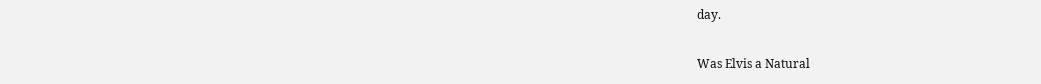day.

Was Elvis a Natural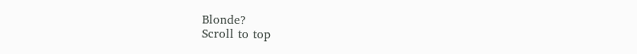Blonde?
Scroll to top